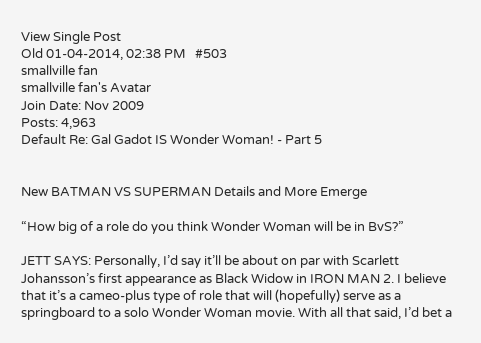View Single Post
Old 01-04-2014, 02:38 PM   #503
smallville fan
smallville fan's Avatar
Join Date: Nov 2009
Posts: 4,963
Default Re: Gal Gadot IS Wonder Woman! - Part 5


New BATMAN VS SUPERMAN Details and More Emerge

“How big of a role do you think Wonder Woman will be in BvS?”

JETT SAYS: Personally, I’d say it’ll be about on par with Scarlett Johansson’s first appearance as Black Widow in IRON MAN 2. I believe that it’s a cameo-plus type of role that will (hopefully) serve as a springboard to a solo Wonder Woman movie. With all that said, I’d bet a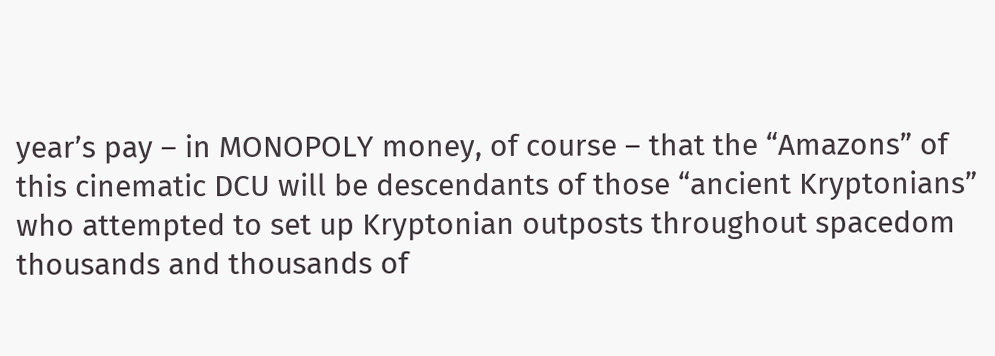year’s pay – in MONOPOLY money, of course – that the “Amazons” of this cinematic DCU will be descendants of those “ancient Kryptonians” who attempted to set up Kryptonian outposts throughout spacedom thousands and thousands of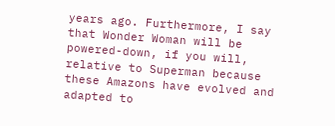years ago. Furthermore, I say that Wonder Woman will be powered-down, if you will, relative to Superman because these Amazons have evolved and adapted to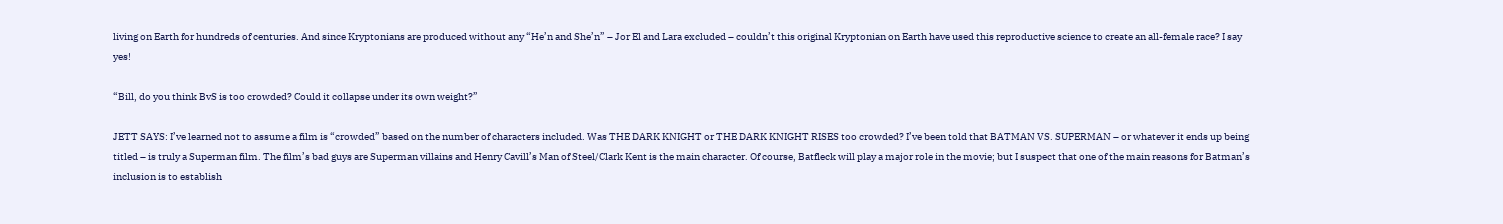living on Earth for hundreds of centuries. And since Kryptonians are produced without any “He’n and She’n” – Jor El and Lara excluded – couldn’t this original Kryptonian on Earth have used this reproductive science to create an all-female race? I say yes!

“Bill, do you think BvS is too crowded? Could it collapse under its own weight?”

JETT SAYS: I’ve learned not to assume a film is “crowded” based on the number of characters included. Was THE DARK KNIGHT or THE DARK KNIGHT RISES too crowded? I’ve been told that BATMAN VS. SUPERMAN – or whatever it ends up being titled – is truly a Superman film. The film’s bad guys are Superman villains and Henry Cavill’s Man of Steel/Clark Kent is the main character. Of course, Batfleck will play a major role in the movie; but I suspect that one of the main reasons for Batman’s inclusion is to establish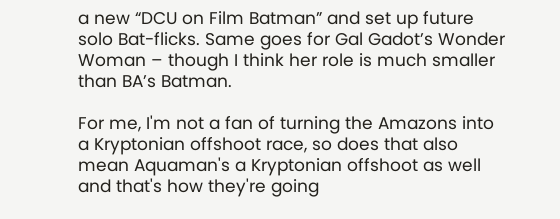a new “DCU on Film Batman” and set up future solo Bat-flicks. Same goes for Gal Gadot’s Wonder Woman – though I think her role is much smaller than BA’s Batman.

For me, I'm not a fan of turning the Amazons into a Kryptonian offshoot race, so does that also mean Aquaman's a Kryptonian offshoot as well and that's how they're going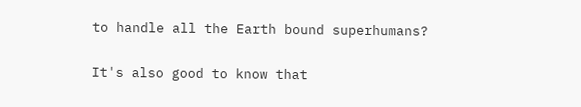to handle all the Earth bound superhumans?

It's also good to know that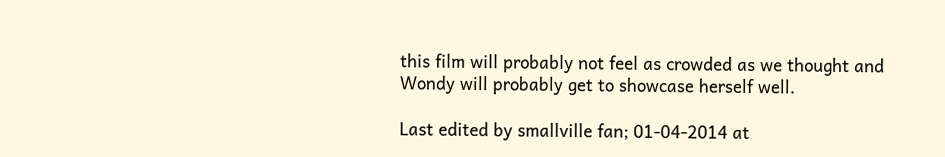this film will probably not feel as crowded as we thought and Wondy will probably get to showcase herself well.

Last edited by smallville fan; 01-04-2014 at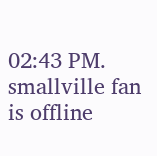02:43 PM.
smallville fan is offline